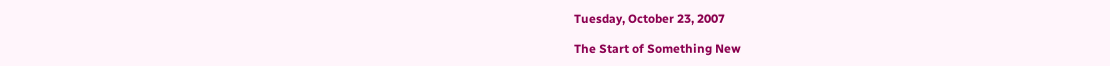Tuesday, October 23, 2007

The Start of Something New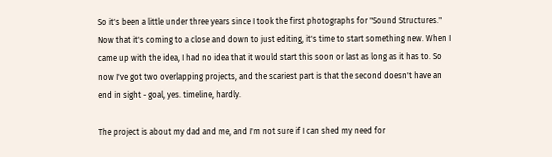So it's been a little under three years since I took the first photographs for "Sound Structures." Now that it's coming to a close and down to just editing, it's time to start something new. When I came up with the idea, I had no idea that it would start this soon or last as long as it has to. So now I've got two overlapping projects, and the scariest part is that the second doesn't have an end in sight - goal, yes. timeline, hardly.

The project is about my dad and me, and I'm not sure if I can shed my need for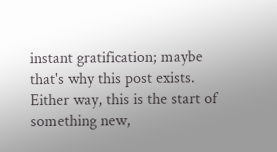instant gratification; maybe that's why this post exists. Either way, this is the start of something new,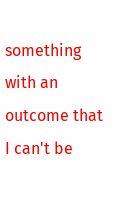something with an outcome that I can't be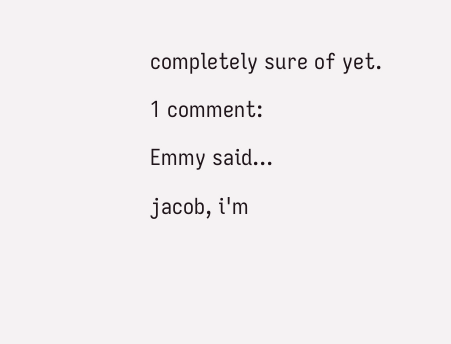completely sure of yet.

1 comment:

Emmy said...

jacob, i'm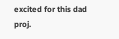excited for this dad proj.